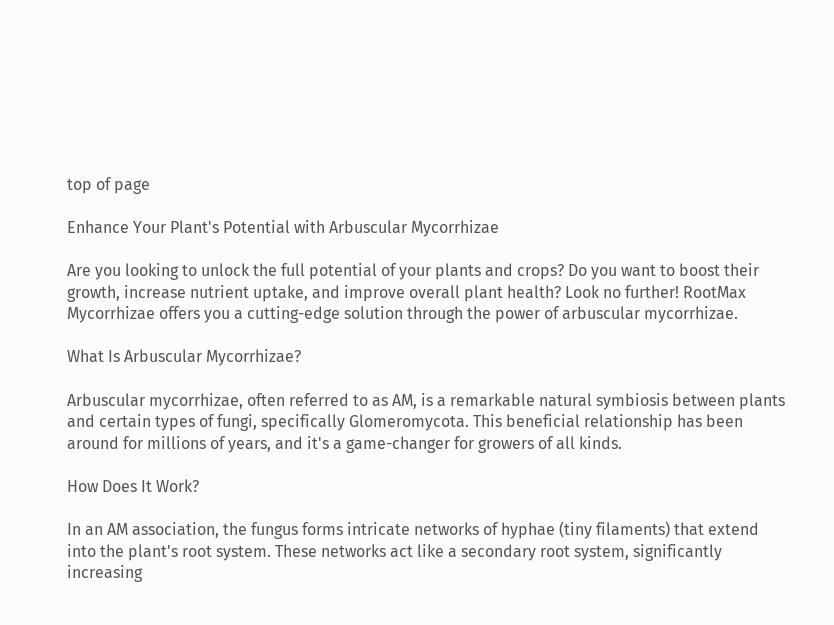top of page

Enhance Your Plant's Potential with Arbuscular Mycorrhizae

Are you looking to unlock the full potential of your plants and crops? Do you want to boost their growth, increase nutrient uptake, and improve overall plant health? Look no further! RootMax Mycorrhizae offers you a cutting-edge solution through the power of arbuscular mycorrhizae.

What Is Arbuscular Mycorrhizae?

Arbuscular mycorrhizae, often referred to as AM, is a remarkable natural symbiosis between plants and certain types of fungi, specifically Glomeromycota. This beneficial relationship has been around for millions of years, and it's a game-changer for growers of all kinds.

How Does It Work?

In an AM association, the fungus forms intricate networks of hyphae (tiny filaments) that extend into the plant's root system. These networks act like a secondary root system, significantly increasing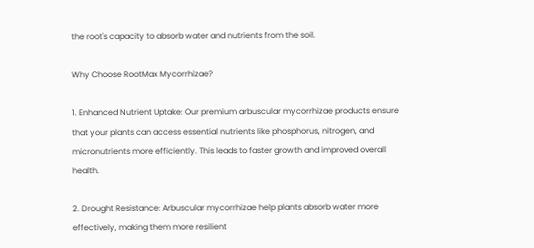the root's capacity to absorb water and nutrients from the soil.

Why Choose RootMax Mycorrhizae?

1. Enhanced Nutrient Uptake: Our premium arbuscular mycorrhizae products ensure that your plants can access essential nutrients like phosphorus, nitrogen, and micronutrients more efficiently. This leads to faster growth and improved overall health.

2. Drought Resistance: Arbuscular mycorrhizae help plants absorb water more effectively, making them more resilient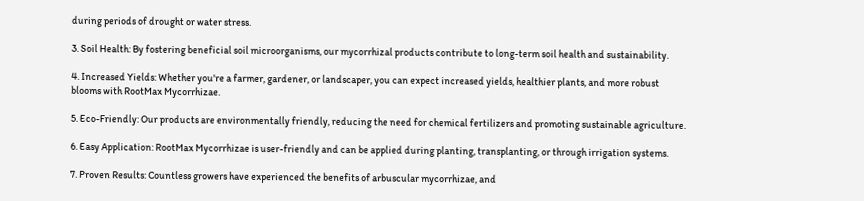during periods of drought or water stress.

3. Soil Health: By fostering beneficial soil microorganisms, our mycorrhizal products contribute to long-term soil health and sustainability.

4. Increased Yields: Whether you're a farmer, gardener, or landscaper, you can expect increased yields, healthier plants, and more robust blooms with RootMax Mycorrhizae.

5. Eco-Friendly: Our products are environmentally friendly, reducing the need for chemical fertilizers and promoting sustainable agriculture.

6. Easy Application: RootMax Mycorrhizae is user-friendly and can be applied during planting, transplanting, or through irrigation systems.

7. Proven Results: Countless growers have experienced the benefits of arbuscular mycorrhizae, and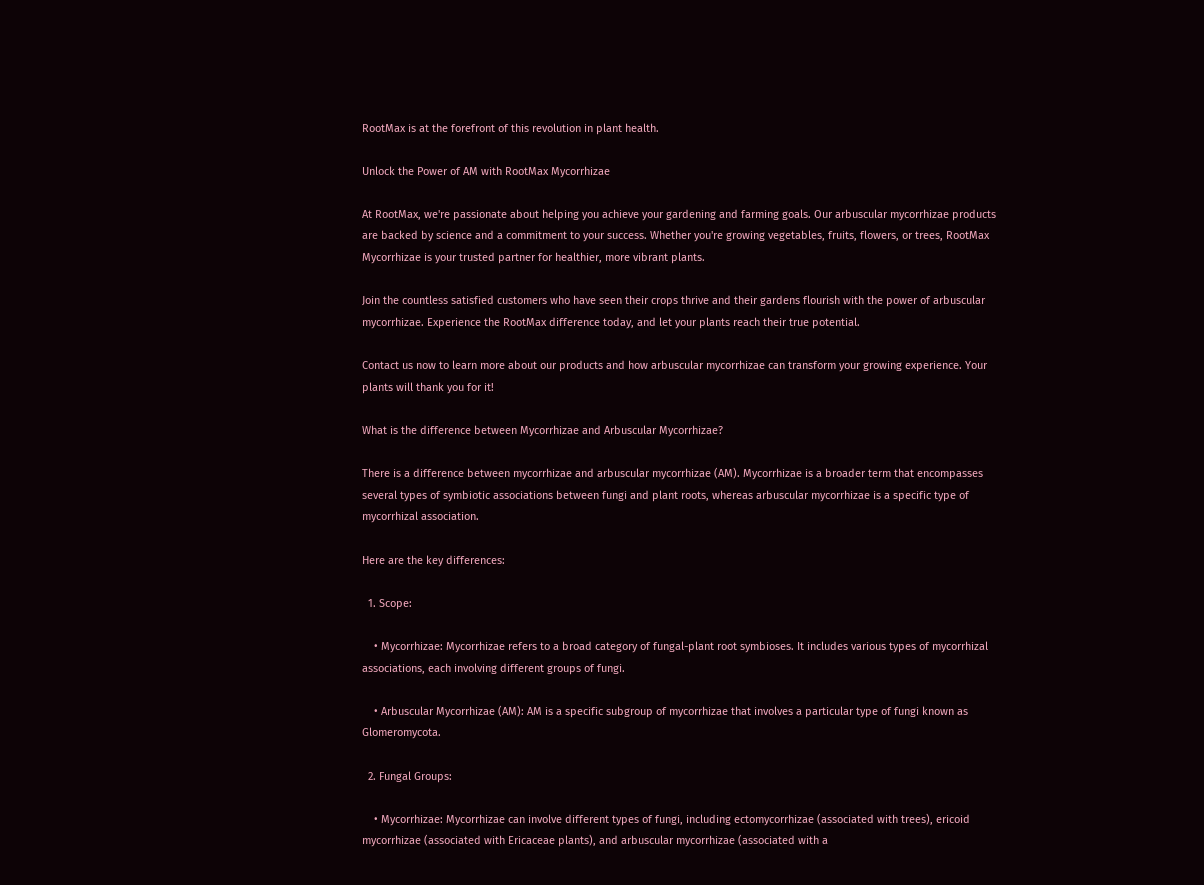RootMax is at the forefront of this revolution in plant health.

Unlock the Power of AM with RootMax Mycorrhizae

At RootMax, we're passionate about helping you achieve your gardening and farming goals. Our arbuscular mycorrhizae products are backed by science and a commitment to your success. Whether you're growing vegetables, fruits, flowers, or trees, RootMax Mycorrhizae is your trusted partner for healthier, more vibrant plants.

Join the countless satisfied customers who have seen their crops thrive and their gardens flourish with the power of arbuscular mycorrhizae. Experience the RootMax difference today, and let your plants reach their true potential.

Contact us now to learn more about our products and how arbuscular mycorrhizae can transform your growing experience. Your plants will thank you for it!

What is the difference between Mycorrhizae and Arbuscular Mycorrhizae?

There is a difference between mycorrhizae and arbuscular mycorrhizae (AM). Mycorrhizae is a broader term that encompasses several types of symbiotic associations between fungi and plant roots, whereas arbuscular mycorrhizae is a specific type of mycorrhizal association.

Here are the key differences:

  1. Scope:

    • Mycorrhizae: Mycorrhizae refers to a broad category of fungal-plant root symbioses. It includes various types of mycorrhizal associations, each involving different groups of fungi.

    • Arbuscular Mycorrhizae (AM): AM is a specific subgroup of mycorrhizae that involves a particular type of fungi known as Glomeromycota.

  2. Fungal Groups:

    • Mycorrhizae: Mycorrhizae can involve different types of fungi, including ectomycorrhizae (associated with trees), ericoid mycorrhizae (associated with Ericaceae plants), and arbuscular mycorrhizae (associated with a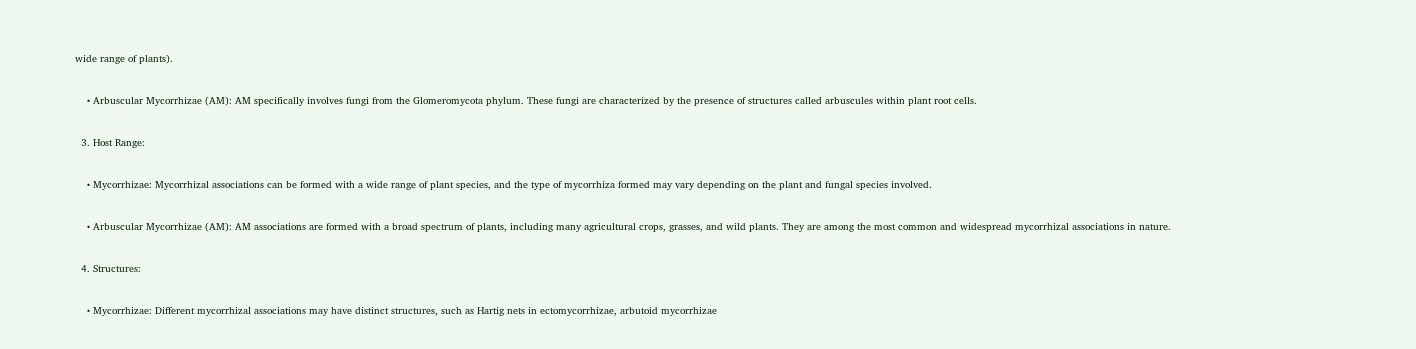wide range of plants).

    • Arbuscular Mycorrhizae (AM): AM specifically involves fungi from the Glomeromycota phylum. These fungi are characterized by the presence of structures called arbuscules within plant root cells.

  3. Host Range:

    • Mycorrhizae: Mycorrhizal associations can be formed with a wide range of plant species, and the type of mycorrhiza formed may vary depending on the plant and fungal species involved.

    • Arbuscular Mycorrhizae (AM): AM associations are formed with a broad spectrum of plants, including many agricultural crops, grasses, and wild plants. They are among the most common and widespread mycorrhizal associations in nature.

  4. Structures:

    • Mycorrhizae: Different mycorrhizal associations may have distinct structures, such as Hartig nets in ectomycorrhizae, arbutoid mycorrhizae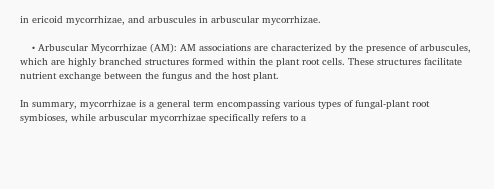in ericoid mycorrhizae, and arbuscules in arbuscular mycorrhizae.

    • Arbuscular Mycorrhizae (AM): AM associations are characterized by the presence of arbuscules, which are highly branched structures formed within the plant root cells. These structures facilitate nutrient exchange between the fungus and the host plant.

In summary, mycorrhizae is a general term encompassing various types of fungal-plant root symbioses, while arbuscular mycorrhizae specifically refers to a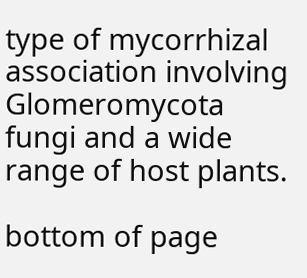type of mycorrhizal association involving Glomeromycota fungi and a wide range of host plants.

bottom of page